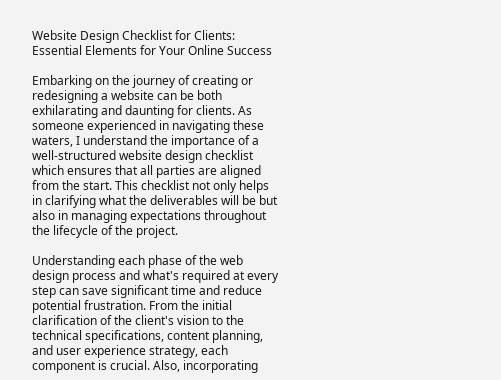Website Design Checklist for Clients: Essential Elements for Your Online Success

Embarking on the journey of creating or redesigning a website can be both exhilarating and daunting for clients. As someone experienced in navigating these waters, I understand the importance of a well-structured website design checklist which ensures that all parties are aligned from the start. This checklist not only helps in clarifying what the deliverables will be but also in managing expectations throughout the lifecycle of the project.

Understanding each phase of the web design process and what's required at every step can save significant time and reduce potential frustration. From the initial clarification of the client's vision to the technical specifications, content planning, and user experience strategy, each component is crucial. Also, incorporating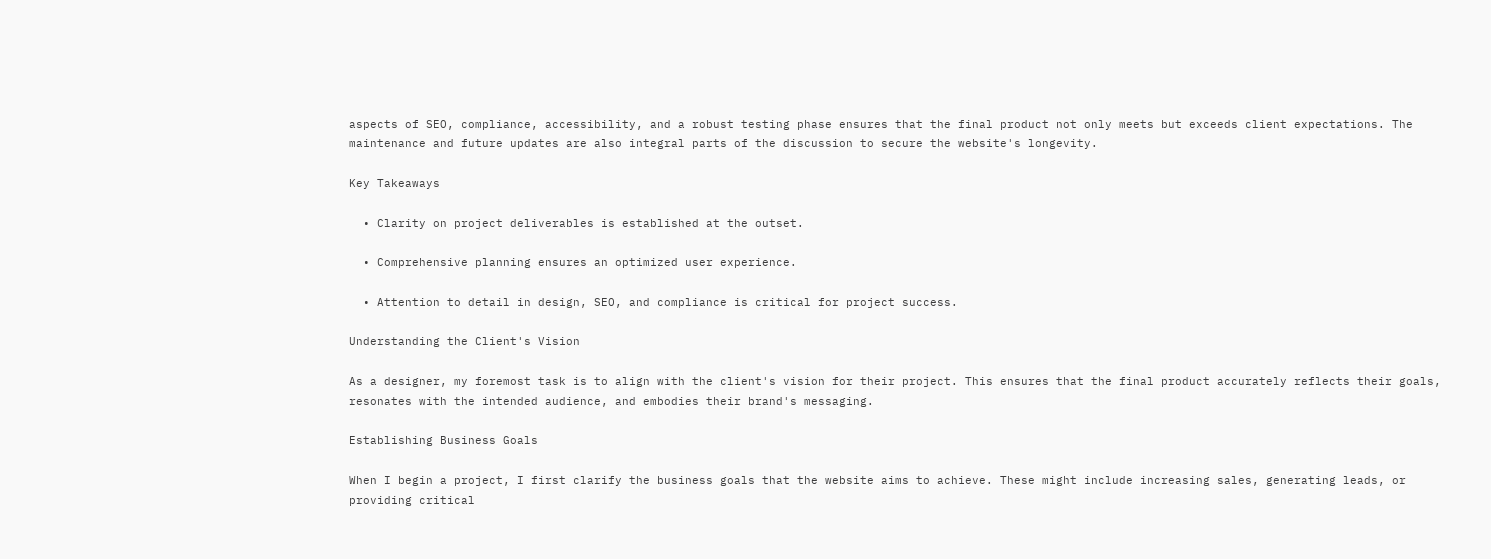aspects of SEO, compliance, accessibility, and a robust testing phase ensures that the final product not only meets but exceeds client expectations. The maintenance and future updates are also integral parts of the discussion to secure the website's longevity.

Key Takeaways

  • Clarity on project deliverables is established at the outset.

  • Comprehensive planning ensures an optimized user experience.

  • Attention to detail in design, SEO, and compliance is critical for project success.

Understanding the Client's Vision

As a designer, my foremost task is to align with the client's vision for their project. This ensures that the final product accurately reflects their goals, resonates with the intended audience, and embodies their brand's messaging.

Establishing Business Goals

When I begin a project, I first clarify the business goals that the website aims to achieve. These might include increasing sales, generating leads, or providing critical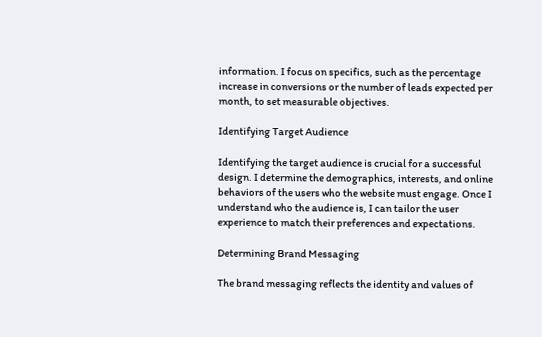information. I focus on specifics, such as the percentage increase in conversions or the number of leads expected per month, to set measurable objectives.

Identifying Target Audience

Identifying the target audience is crucial for a successful design. I determine the demographics, interests, and online behaviors of the users who the website must engage. Once I understand who the audience is, I can tailor the user experience to match their preferences and expectations.

Determining Brand Messaging

The brand messaging reflects the identity and values of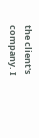the client's company. I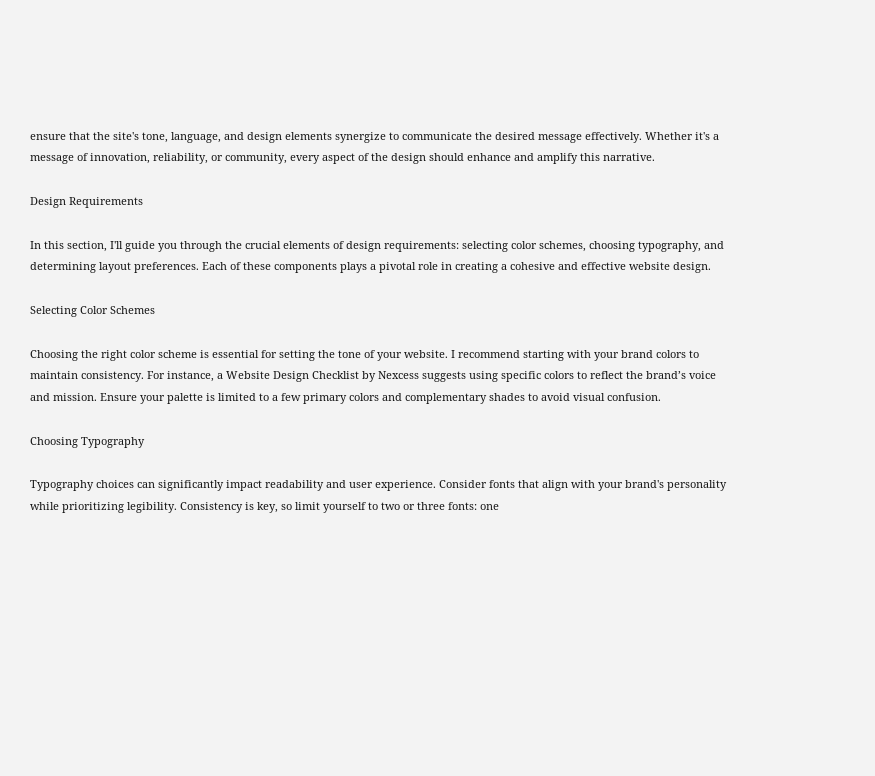ensure that the site's tone, language, and design elements synergize to communicate the desired message effectively. Whether it's a message of innovation, reliability, or community, every aspect of the design should enhance and amplify this narrative.

Design Requirements

In this section, I'll guide you through the crucial elements of design requirements: selecting color schemes, choosing typography, and determining layout preferences. Each of these components plays a pivotal role in creating a cohesive and effective website design.

Selecting Color Schemes

Choosing the right color scheme is essential for setting the tone of your website. I recommend starting with your brand colors to maintain consistency. For instance, a Website Design Checklist by Nexcess suggests using specific colors to reflect the brand’s voice and mission. Ensure your palette is limited to a few primary colors and complementary shades to avoid visual confusion.

Choosing Typography

Typography choices can significantly impact readability and user experience. Consider fonts that align with your brand's personality while prioritizing legibility. Consistency is key, so limit yourself to two or three fonts: one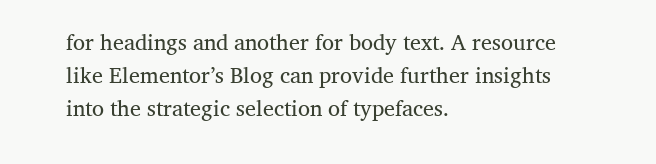for headings and another for body text. A resource like Elementor’s Blog can provide further insights into the strategic selection of typefaces.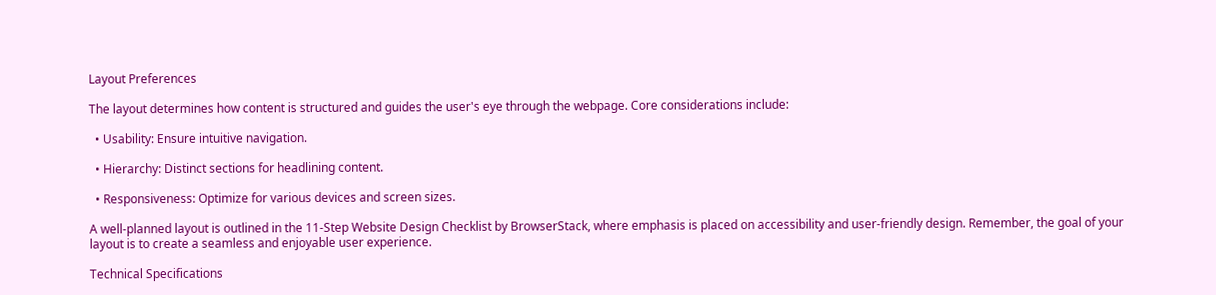Layout Preferences

The layout determines how content is structured and guides the user's eye through the webpage. Core considerations include:

  • Usability: Ensure intuitive navigation.

  • Hierarchy: Distinct sections for headlining content.

  • Responsiveness: Optimize for various devices and screen sizes.

A well-planned layout is outlined in the 11-Step Website Design Checklist by BrowserStack, where emphasis is placed on accessibility and user-friendly design. Remember, the goal of your layout is to create a seamless and enjoyable user experience.

Technical Specifications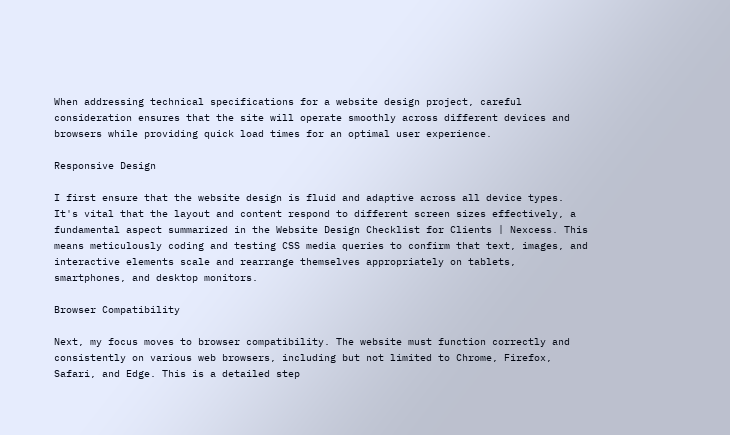When addressing technical specifications for a website design project, careful consideration ensures that the site will operate smoothly across different devices and browsers while providing quick load times for an optimal user experience.

Responsive Design

I first ensure that the website design is fluid and adaptive across all device types. It's vital that the layout and content respond to different screen sizes effectively, a fundamental aspect summarized in the Website Design Checklist for Clients | Nexcess. This means meticulously coding and testing CSS media queries to confirm that text, images, and interactive elements scale and rearrange themselves appropriately on tablets, smartphones, and desktop monitors.

Browser Compatibility

Next, my focus moves to browser compatibility. The website must function correctly and consistently on various web browsers, including but not limited to Chrome, Firefox, Safari, and Edge. This is a detailed step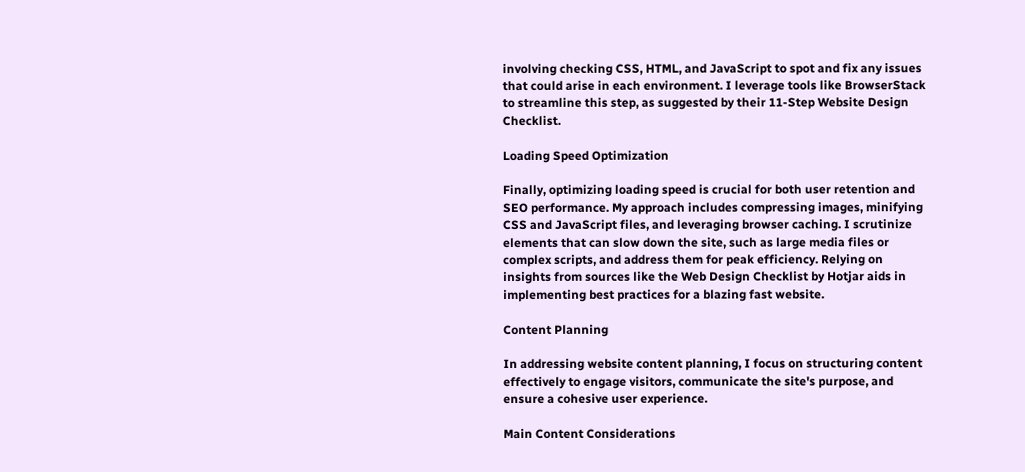involving checking CSS, HTML, and JavaScript to spot and fix any issues that could arise in each environment. I leverage tools like BrowserStack to streamline this step, as suggested by their 11-Step Website Design Checklist.

Loading Speed Optimization

Finally, optimizing loading speed is crucial for both user retention and SEO performance. My approach includes compressing images, minifying CSS and JavaScript files, and leveraging browser caching. I scrutinize elements that can slow down the site, such as large media files or complex scripts, and address them for peak efficiency. Relying on insights from sources like the Web Design Checklist by Hotjar aids in implementing best practices for a blazing fast website.

Content Planning

In addressing website content planning, I focus on structuring content effectively to engage visitors, communicate the site's purpose, and ensure a cohesive user experience.

Main Content Considerations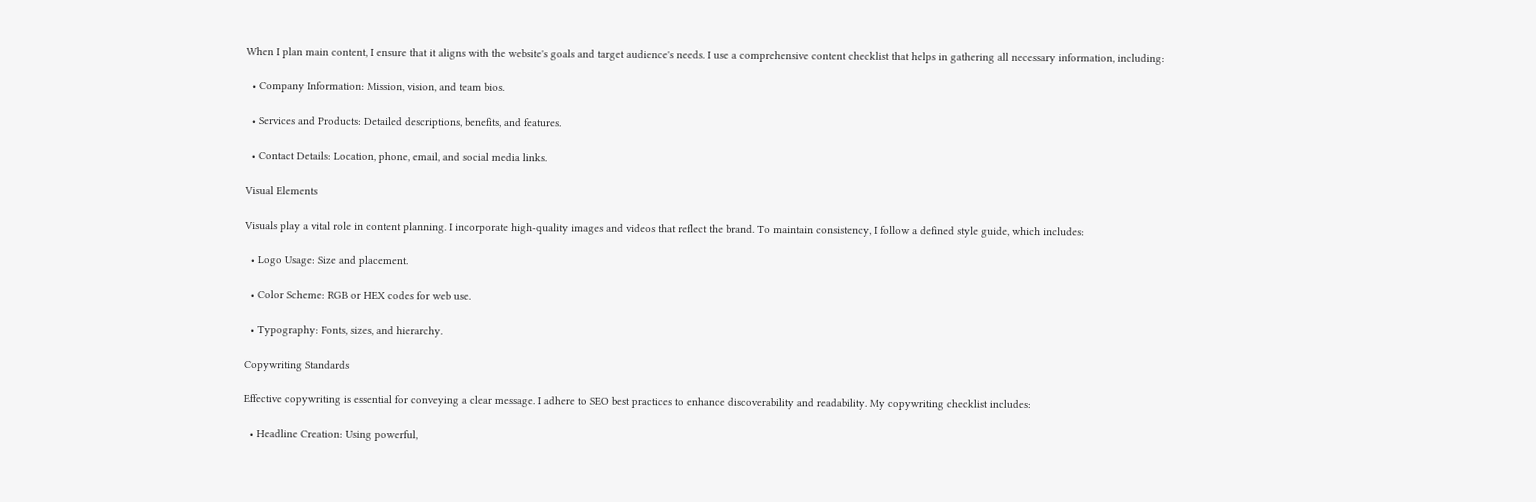When I plan main content, I ensure that it aligns with the website's goals and target audience's needs. I use a comprehensive content checklist that helps in gathering all necessary information, including:

  • Company Information: Mission, vision, and team bios.

  • Services and Products: Detailed descriptions, benefits, and features.

  • Contact Details: Location, phone, email, and social media links.

Visual Elements

Visuals play a vital role in content planning. I incorporate high-quality images and videos that reflect the brand. To maintain consistency, I follow a defined style guide, which includes:

  • Logo Usage: Size and placement.

  • Color Scheme: RGB or HEX codes for web use.

  • Typography: Fonts, sizes, and hierarchy.

Copywriting Standards

Effective copywriting is essential for conveying a clear message. I adhere to SEO best practices to enhance discoverability and readability. My copywriting checklist includes:

  • Headline Creation: Using powerful,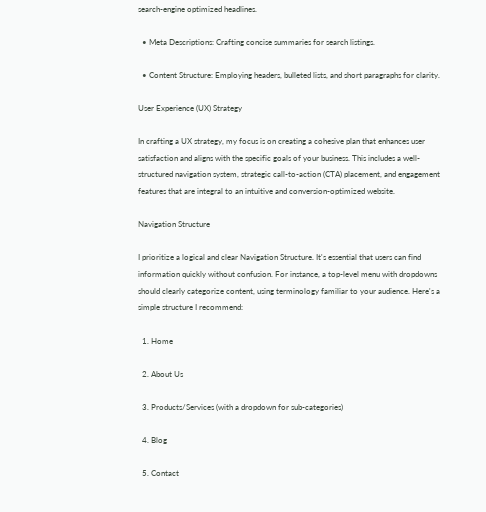search-engine optimized headlines.

  • Meta Descriptions: Crafting concise summaries for search listings.

  • Content Structure: Employing headers, bulleted lists, and short paragraphs for clarity.

User Experience (UX) Strategy

In crafting a UX strategy, my focus is on creating a cohesive plan that enhances user satisfaction and aligns with the specific goals of your business. This includes a well-structured navigation system, strategic call-to-action (CTA) placement, and engagement features that are integral to an intuitive and conversion-optimized website.

Navigation Structure

I prioritize a logical and clear Navigation Structure. It's essential that users can find information quickly without confusion. For instance, a top-level menu with dropdowns should clearly categorize content, using terminology familiar to your audience. Here's a simple structure I recommend:

  1. Home

  2. About Us

  3. Products/Services (with a dropdown for sub-categories)

  4. Blog

  5. Contact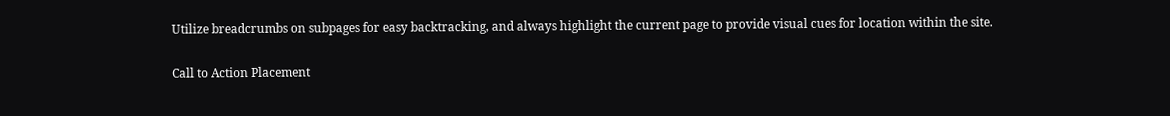Utilize breadcrumbs on subpages for easy backtracking, and always highlight the current page to provide visual cues for location within the site.

Call to Action Placement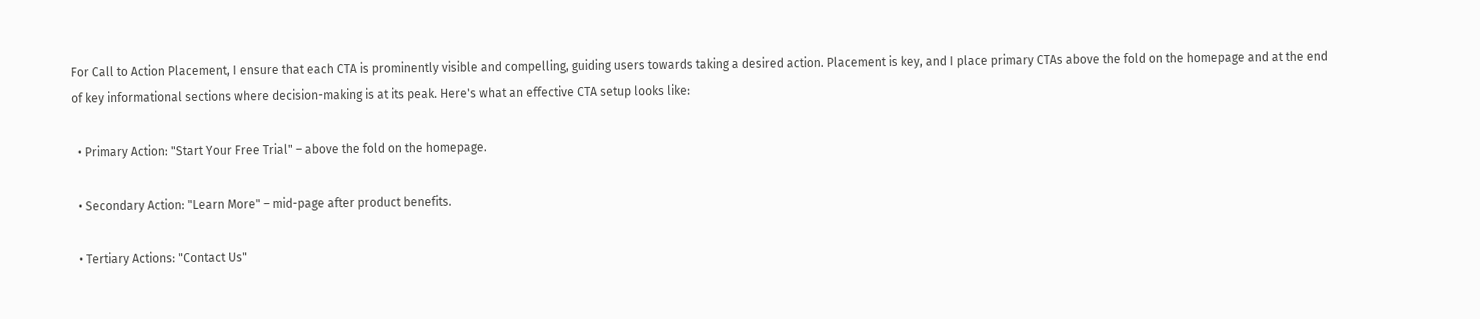For Call to Action Placement, I ensure that each CTA is prominently visible and compelling, guiding users towards taking a desired action. Placement is key, and I place primary CTAs above the fold on the homepage and at the end of key informational sections where decision-making is at its peak. Here's what an effective CTA setup looks like:

  • Primary Action: "Start Your Free Trial" – above the fold on the homepage.

  • Secondary Action: "Learn More" – mid-page after product benefits.

  • Tertiary Actions: "Contact Us"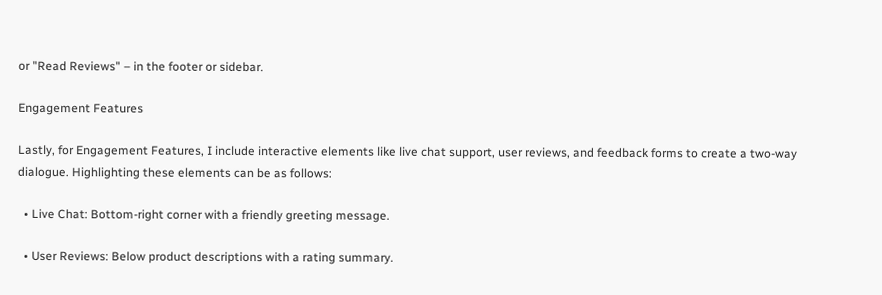or "Read Reviews" – in the footer or sidebar.

Engagement Features

Lastly, for Engagement Features, I include interactive elements like live chat support, user reviews, and feedback forms to create a two-way dialogue. Highlighting these elements can be as follows:

  • Live Chat: Bottom-right corner with a friendly greeting message.

  • User Reviews: Below product descriptions with a rating summary.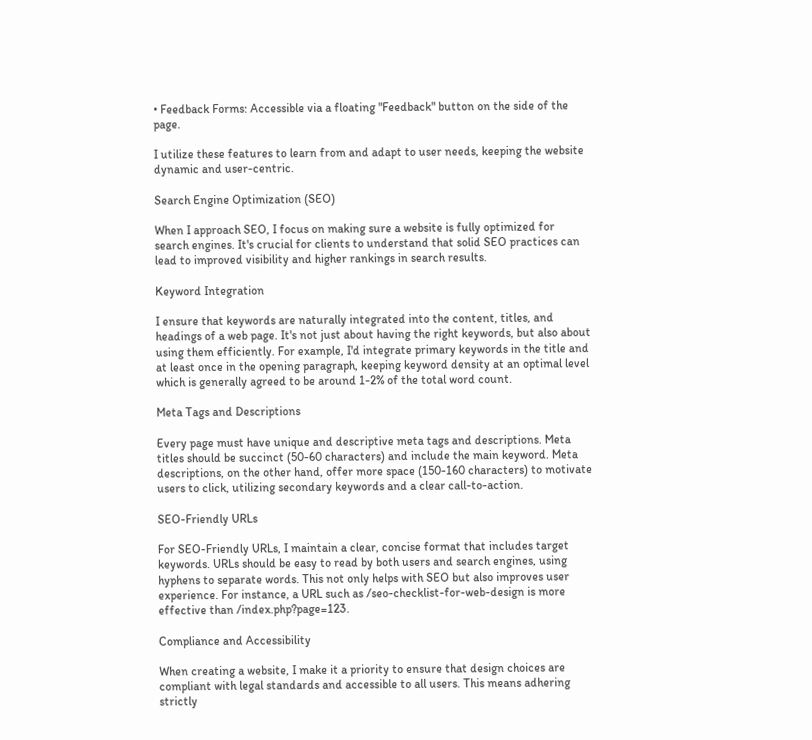• Feedback Forms: Accessible via a floating "Feedback" button on the side of the page.

I utilize these features to learn from and adapt to user needs, keeping the website dynamic and user-centric.

Search Engine Optimization (SEO)

When I approach SEO, I focus on making sure a website is fully optimized for search engines. It's crucial for clients to understand that solid SEO practices can lead to improved visibility and higher rankings in search results.

Keyword Integration

I ensure that keywords are naturally integrated into the content, titles, and headings of a web page. It's not just about having the right keywords, but also about using them efficiently. For example, I'd integrate primary keywords in the title and at least once in the opening paragraph, keeping keyword density at an optimal level which is generally agreed to be around 1-2% of the total word count.

Meta Tags and Descriptions

Every page must have unique and descriptive meta tags and descriptions. Meta titles should be succinct (50-60 characters) and include the main keyword. Meta descriptions, on the other hand, offer more space (150-160 characters) to motivate users to click, utilizing secondary keywords and a clear call-to-action.

SEO-Friendly URLs

For SEO-Friendly URLs, I maintain a clear, concise format that includes target keywords. URLs should be easy to read by both users and search engines, using hyphens to separate words. This not only helps with SEO but also improves user experience. For instance, a URL such as /seo-checklist-for-web-design is more effective than /index.php?page=123.

Compliance and Accessibility

When creating a website, I make it a priority to ensure that design choices are compliant with legal standards and accessible to all users. This means adhering strictly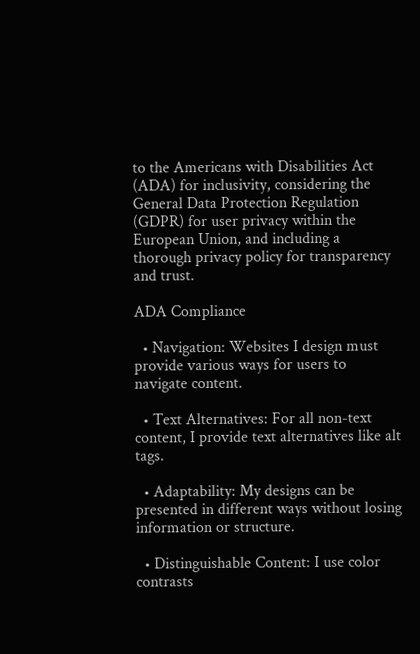to the Americans with Disabilities Act (ADA) for inclusivity, considering the General Data Protection Regulation (GDPR) for user privacy within the European Union, and including a thorough privacy policy for transparency and trust.

ADA Compliance

  • Navigation: Websites I design must provide various ways for users to navigate content.

  • Text Alternatives: For all non-text content, I provide text alternatives like alt tags.

  • Adaptability: My designs can be presented in different ways without losing information or structure.

  • Distinguishable Content: I use color contrasts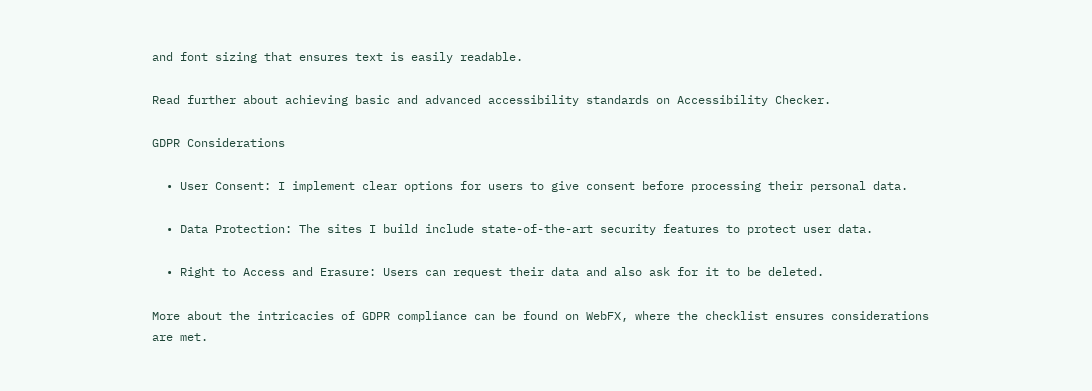and font sizing that ensures text is easily readable.

Read further about achieving basic and advanced accessibility standards on Accessibility Checker.

GDPR Considerations

  • User Consent: I implement clear options for users to give consent before processing their personal data.

  • Data Protection: The sites I build include state-of-the-art security features to protect user data.

  • Right to Access and Erasure: Users can request their data and also ask for it to be deleted.

More about the intricacies of GDPR compliance can be found on WebFX, where the checklist ensures considerations are met.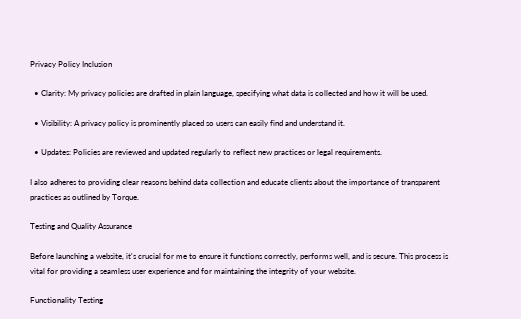Privacy Policy Inclusion

  • Clarity: My privacy policies are drafted in plain language, specifying what data is collected and how it will be used.

  • Visibility: A privacy policy is prominently placed so users can easily find and understand it.

  • Updates: Policies are reviewed and updated regularly to reflect new practices or legal requirements.

I also adheres to providing clear reasons behind data collection and educate clients about the importance of transparent practices as outlined by Torque.

Testing and Quality Assurance

Before launching a website, it's crucial for me to ensure it functions correctly, performs well, and is secure. This process is vital for providing a seamless user experience and for maintaining the integrity of your website.

Functionality Testing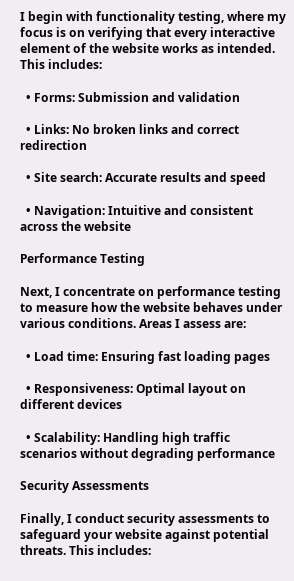I begin with functionality testing, where my focus is on verifying that every interactive element of the website works as intended. This includes:

  • Forms: Submission and validation

  • Links: No broken links and correct redirection

  • Site search: Accurate results and speed

  • Navigation: Intuitive and consistent across the website

Performance Testing

Next, I concentrate on performance testing to measure how the website behaves under various conditions. Areas I assess are:

  • Load time: Ensuring fast loading pages

  • Responsiveness: Optimal layout on different devices

  • Scalability: Handling high traffic scenarios without degrading performance

Security Assessments

Finally, I conduct security assessments to safeguard your website against potential threats. This includes: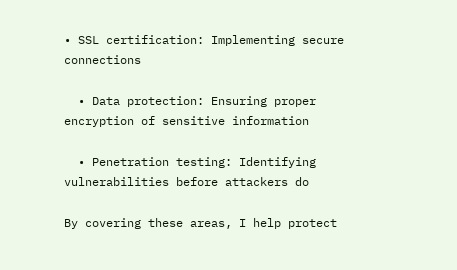• SSL certification: Implementing secure connections

  • Data protection: Ensuring proper encryption of sensitive information

  • Penetration testing: Identifying vulnerabilities before attackers do

By covering these areas, I help protect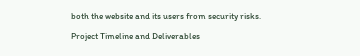both the website and its users from security risks.

Project Timeline and Deliverables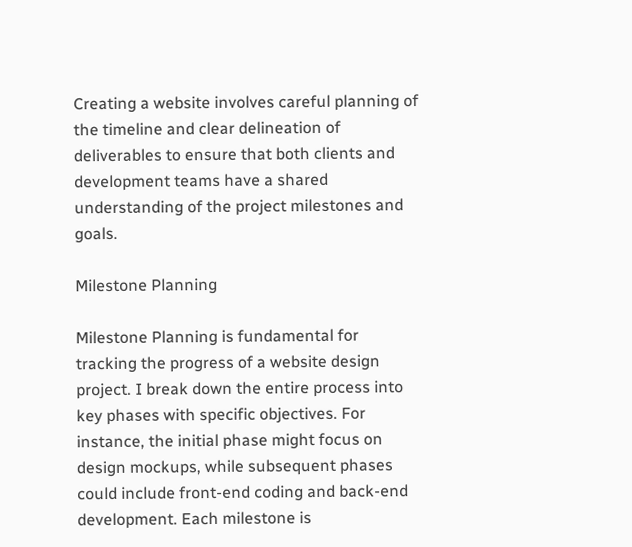Creating a website involves careful planning of the timeline and clear delineation of deliverables to ensure that both clients and development teams have a shared understanding of the project milestones and goals.

Milestone Planning

Milestone Planning is fundamental for tracking the progress of a website design project. I break down the entire process into key phases with specific objectives. For instance, the initial phase might focus on design mockups, while subsequent phases could include front-end coding and back-end development. Each milestone is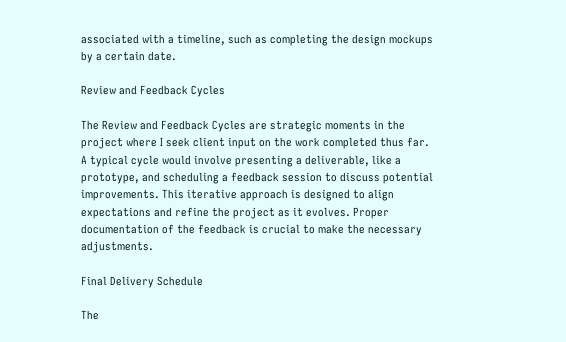associated with a timeline, such as completing the design mockups by a certain date.

Review and Feedback Cycles

The Review and Feedback Cycles are strategic moments in the project where I seek client input on the work completed thus far. A typical cycle would involve presenting a deliverable, like a prototype, and scheduling a feedback session to discuss potential improvements. This iterative approach is designed to align expectations and refine the project as it evolves. Proper documentation of the feedback is crucial to make the necessary adjustments.

Final Delivery Schedule

The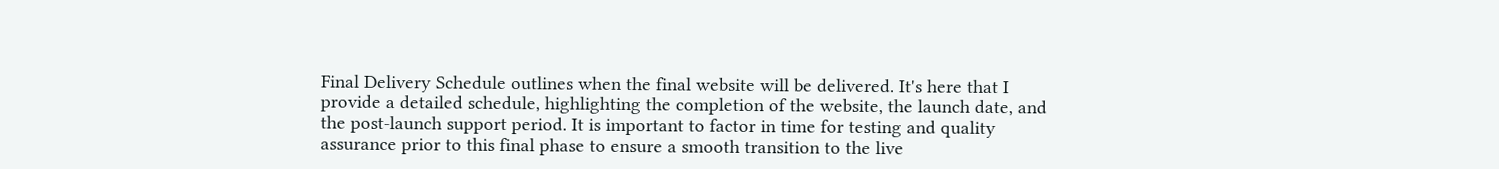Final Delivery Schedule outlines when the final website will be delivered. It's here that I provide a detailed schedule, highlighting the completion of the website, the launch date, and the post-launch support period. It is important to factor in time for testing and quality assurance prior to this final phase to ensure a smooth transition to the live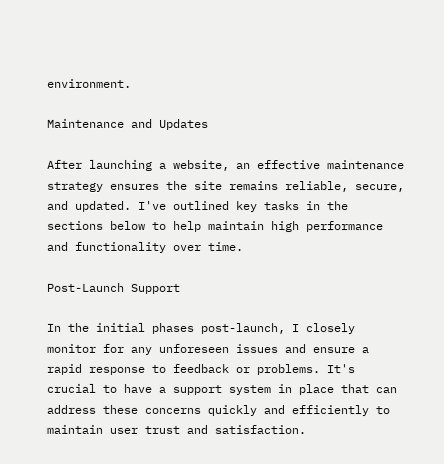environment.

Maintenance and Updates

After launching a website, an effective maintenance strategy ensures the site remains reliable, secure, and updated. I've outlined key tasks in the sections below to help maintain high performance and functionality over time.

Post-Launch Support

In the initial phases post-launch, I closely monitor for any unforeseen issues and ensure a rapid response to feedback or problems. It's crucial to have a support system in place that can address these concerns quickly and efficiently to maintain user trust and satisfaction.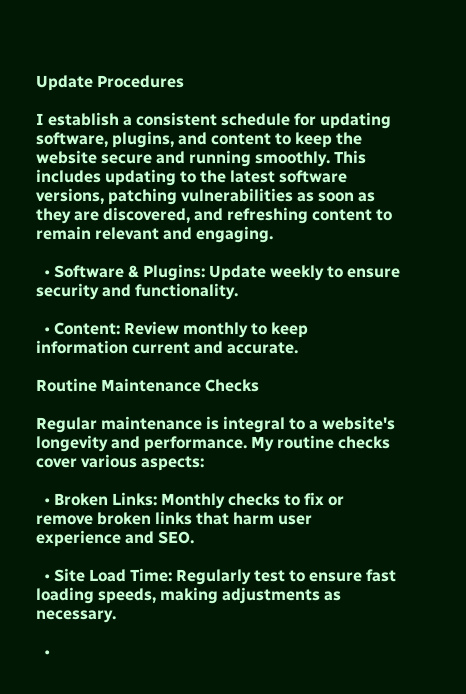Update Procedures

I establish a consistent schedule for updating software, plugins, and content to keep the website secure and running smoothly. This includes updating to the latest software versions, patching vulnerabilities as soon as they are discovered, and refreshing content to remain relevant and engaging.

  • Software & Plugins: Update weekly to ensure security and functionality.

  • Content: Review monthly to keep information current and accurate.

Routine Maintenance Checks

Regular maintenance is integral to a website's longevity and performance. My routine checks cover various aspects:

  • Broken Links: Monthly checks to fix or remove broken links that harm user experience and SEO.

  • Site Load Time: Regularly test to ensure fast loading speeds, making adjustments as necessary.

  •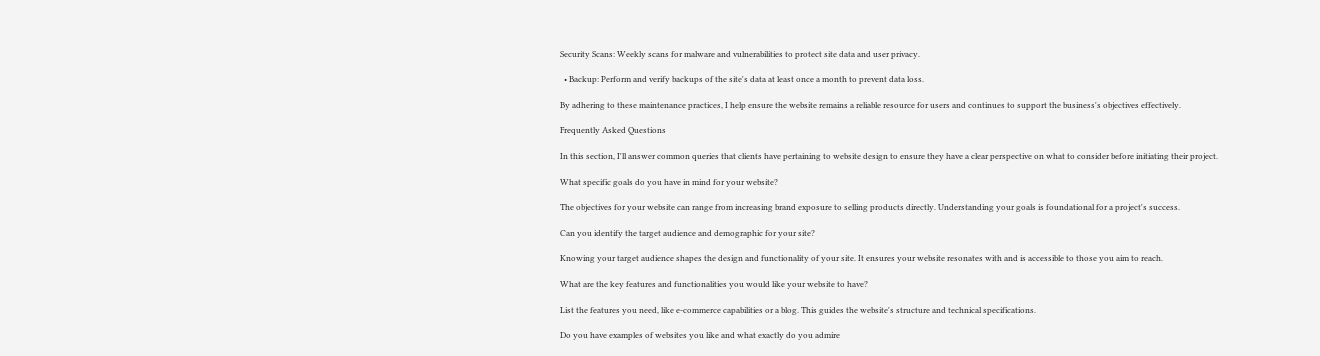Security Scans: Weekly scans for malware and vulnerabilities to protect site data and user privacy.

  • Backup: Perform and verify backups of the site's data at least once a month to prevent data loss.

By adhering to these maintenance practices, I help ensure the website remains a reliable resource for users and continues to support the business's objectives effectively.

Frequently Asked Questions

In this section, I'll answer common queries that clients have pertaining to website design to ensure they have a clear perspective on what to consider before initiating their project.

What specific goals do you have in mind for your website?

The objectives for your website can range from increasing brand exposure to selling products directly. Understanding your goals is foundational for a project's success.

Can you identify the target audience and demographic for your site?

Knowing your target audience shapes the design and functionality of your site. It ensures your website resonates with and is accessible to those you aim to reach.

What are the key features and functionalities you would like your website to have?

List the features you need, like e-commerce capabilities or a blog. This guides the website's structure and technical specifications.

Do you have examples of websites you like and what exactly do you admire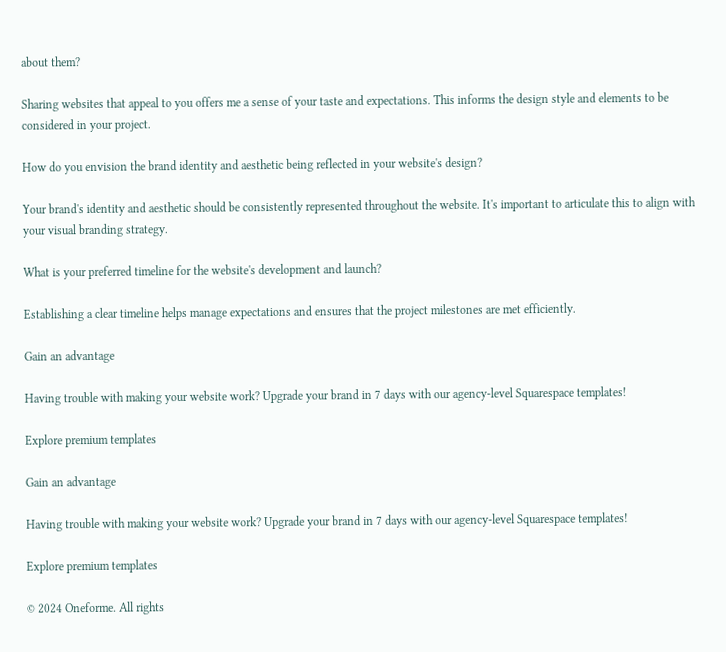about them?

Sharing websites that appeal to you offers me a sense of your taste and expectations. This informs the design style and elements to be considered in your project.

How do you envision the brand identity and aesthetic being reflected in your website's design?

Your brand's identity and aesthetic should be consistently represented throughout the website. It's important to articulate this to align with your visual branding strategy.

What is your preferred timeline for the website's development and launch?

Establishing a clear timeline helps manage expectations and ensures that the project milestones are met efficiently.

Gain an advantage

Having trouble with making your website work? Upgrade your brand in 7 days with our agency-level Squarespace templates!

Explore premium templates

Gain an advantage

Having trouble with making your website work? Upgrade your brand in 7 days with our agency-level Squarespace templates!

Explore premium templates

© 2024 Oneforme. All rights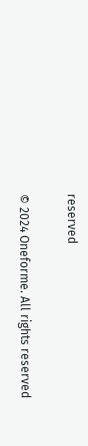reserved

© 2024 Oneforme. All rights reserved